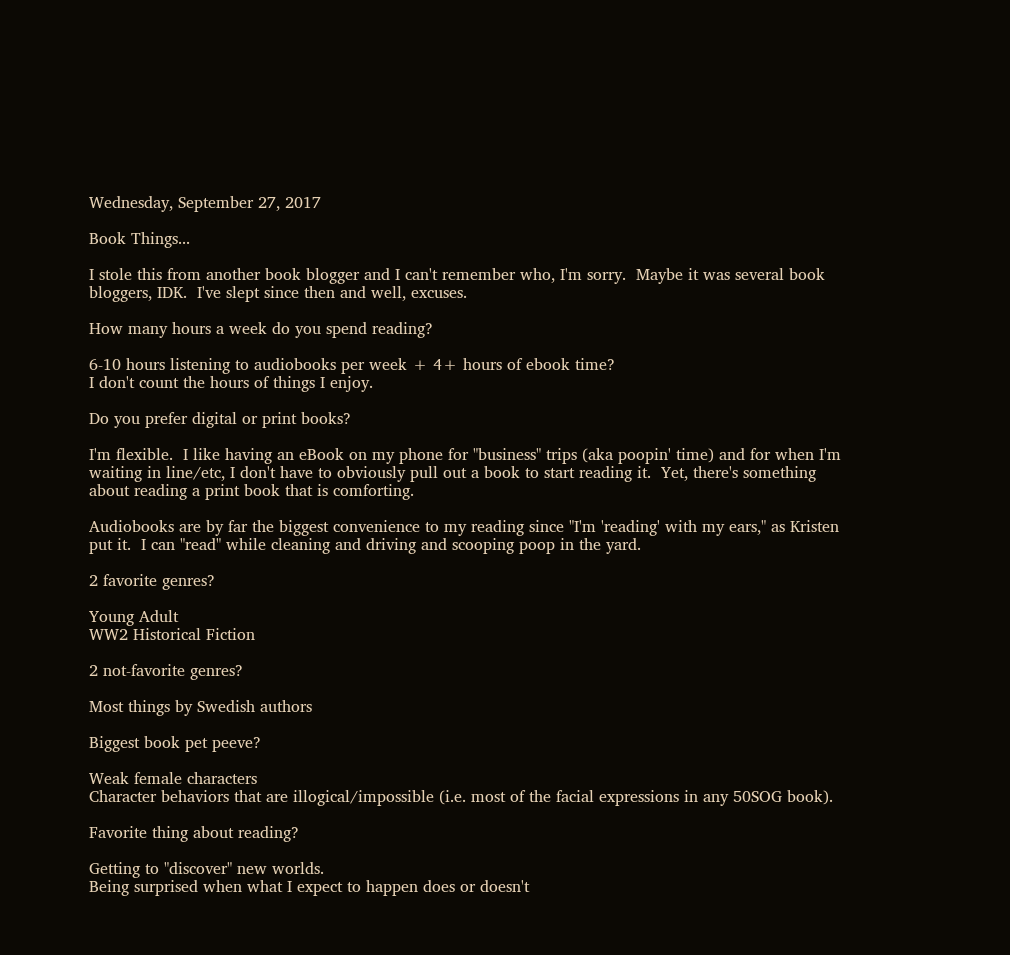Wednesday, September 27, 2017

Book Things...

I stole this from another book blogger and I can't remember who, I'm sorry.  Maybe it was several book bloggers, IDK.  I've slept since then and well, excuses.

How many hours a week do you spend reading?

6-10 hours listening to audiobooks per week + 4+ hours of ebook time?
I don't count the hours of things I enjoy.

Do you prefer digital or print books?

I'm flexible.  I like having an eBook on my phone for "business" trips (aka poopin' time) and for when I'm waiting in line/etc, I don't have to obviously pull out a book to start reading it.  Yet, there's something about reading a print book that is comforting.

Audiobooks are by far the biggest convenience to my reading since "I'm 'reading' with my ears," as Kristen put it.  I can "read" while cleaning and driving and scooping poop in the yard.

2 favorite genres?

Young Adult
WW2 Historical Fiction

2 not-favorite genres?

Most things by Swedish authors

Biggest book pet peeve?

Weak female characters
Character behaviors that are illogical/impossible (i.e. most of the facial expressions in any 50SOG book).

Favorite thing about reading?

Getting to "discover" new worlds.
Being surprised when what I expect to happen does or doesn't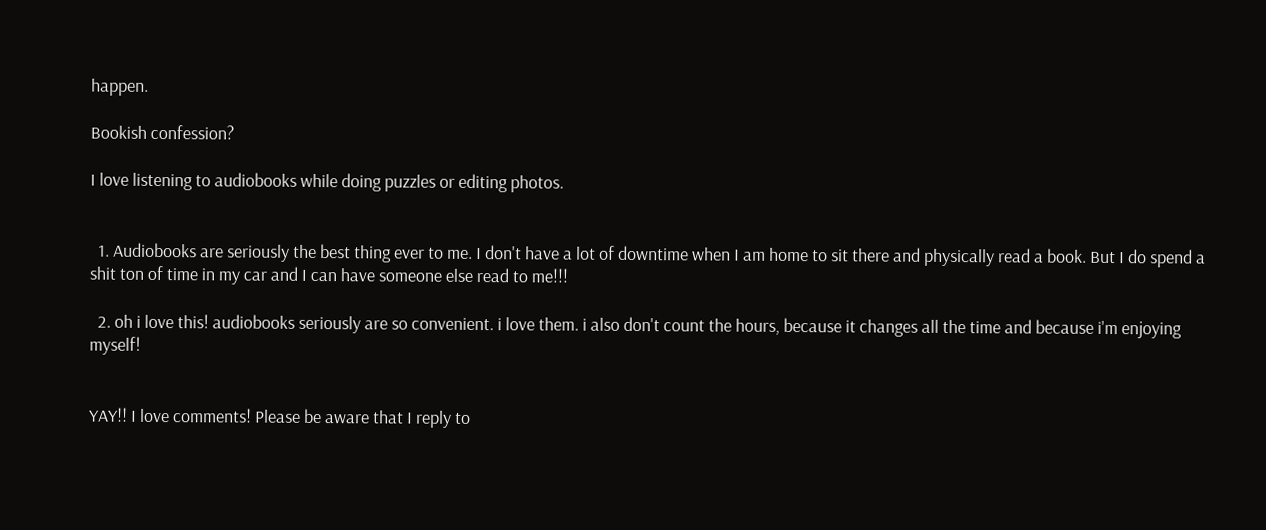happen.

Bookish confession?

I love listening to audiobooks while doing puzzles or editing photos.


  1. Audiobooks are seriously the best thing ever to me. I don't have a lot of downtime when I am home to sit there and physically read a book. But I do spend a shit ton of time in my car and I can have someone else read to me!!!

  2. oh i love this! audiobooks seriously are so convenient. i love them. i also don't count the hours, because it changes all the time and because i'm enjoying myself!


YAY!! I love comments! Please be aware that I reply to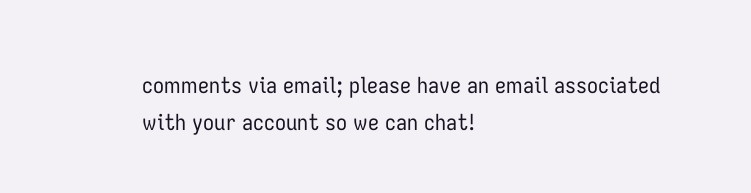comments via email; please have an email associated with your account so we can chat!